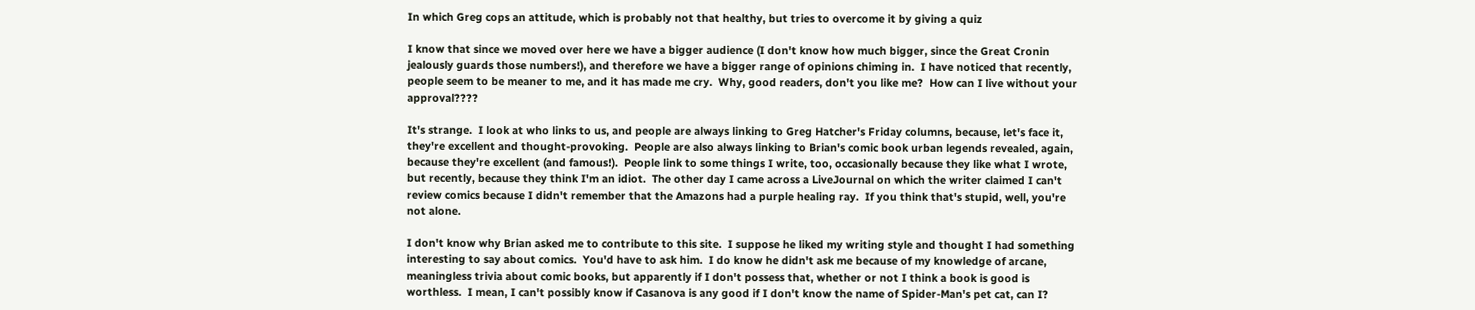In which Greg cops an attitude, which is probably not that healthy, but tries to overcome it by giving a quiz

I know that since we moved over here we have a bigger audience (I don't know how much bigger, since the Great Cronin jealously guards those numbers!), and therefore we have a bigger range of opinions chiming in.  I have noticed that recently, people seem to be meaner to me, and it has made me cry.  Why, good readers, don't you like me?  How can I live without your approval????

It's strange.  I look at who links to us, and people are always linking to Greg Hatcher's Friday columns, because, let's face it, they're excellent and thought-provoking.  People are also always linking to Brian's comic book urban legends revealed, again, because they're excellent (and famous!).  People link to some things I write, too, occasionally because they like what I wrote, but recently, because they think I'm an idiot.  The other day I came across a LiveJournal on which the writer claimed I can't review comics because I didn't remember that the Amazons had a purple healing ray.  If you think that's stupid, well, you're not alone.

I don't know why Brian asked me to contribute to this site.  I suppose he liked my writing style and thought I had something interesting to say about comics.  You'd have to ask him.  I do know he didn't ask me because of my knowledge of arcane, meaningless trivia about comic books, but apparently if I don't possess that, whether or not I think a book is good is worthless.  I mean, I can't possibly know if Casanova is any good if I don't know the name of Spider-Man's pet cat, can I?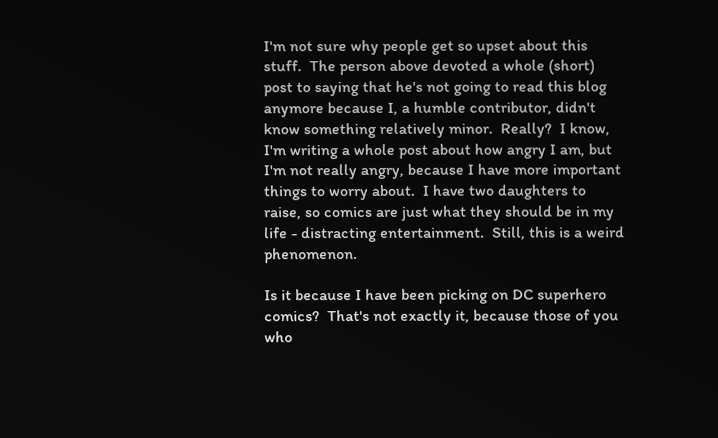I'm not sure why people get so upset about this stuff.  The person above devoted a whole (short) post to saying that he's not going to read this blog anymore because I, a humble contributor, didn't know something relatively minor.  Really?  I know, I'm writing a whole post about how angry I am, but I'm not really angry, because I have more important things to worry about.  I have two daughters to raise, so comics are just what they should be in my life - distracting entertainment.  Still, this is a weird phenomenon.

Is it because I have been picking on DC superhero comics?  That's not exactly it, because those of you who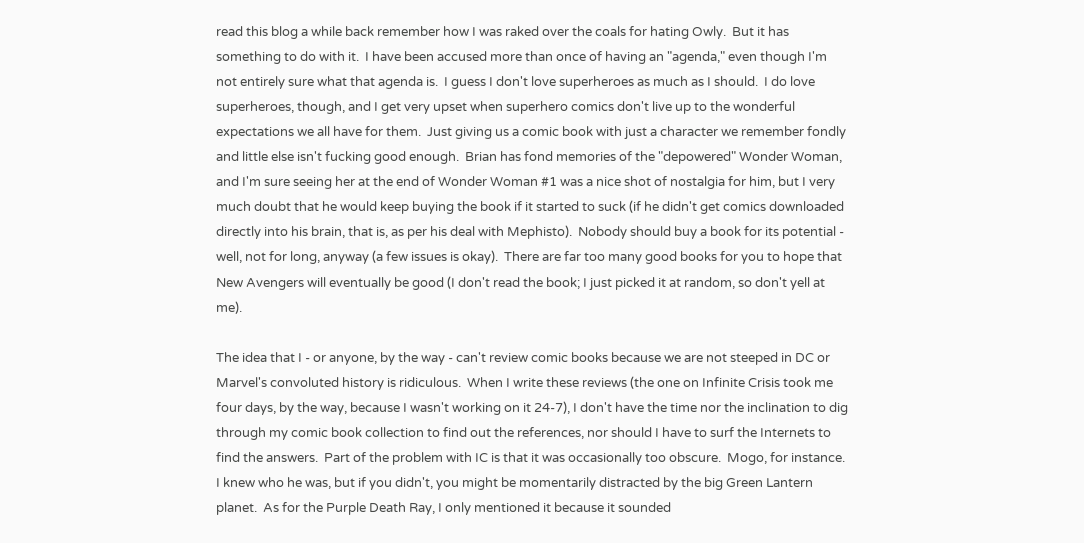read this blog a while back remember how I was raked over the coals for hating Owly.  But it has something to do with it.  I have been accused more than once of having an "agenda," even though I'm not entirely sure what that agenda is.  I guess I don't love superheroes as much as I should.  I do love superheroes, though, and I get very upset when superhero comics don't live up to the wonderful expectations we all have for them.  Just giving us a comic book with just a character we remember fondly and little else isn't fucking good enough.  Brian has fond memories of the "depowered" Wonder Woman, and I'm sure seeing her at the end of Wonder Woman #1 was a nice shot of nostalgia for him, but I very much doubt that he would keep buying the book if it started to suck (if he didn't get comics downloaded directly into his brain, that is, as per his deal with Mephisto).  Nobody should buy a book for its potential - well, not for long, anyway (a few issues is okay).  There are far too many good books for you to hope that New Avengers will eventually be good (I don't read the book; I just picked it at random, so don't yell at me).

The idea that I - or anyone, by the way - can't review comic books because we are not steeped in DC or Marvel's convoluted history is ridiculous.  When I write these reviews (the one on Infinite Crisis took me four days, by the way, because I wasn't working on it 24-7), I don't have the time nor the inclination to dig through my comic book collection to find out the references, nor should I have to surf the Internets to find the answers.  Part of the problem with IC is that it was occasionally too obscure.  Mogo, for instance.  I knew who he was, but if you didn't, you might be momentarily distracted by the big Green Lantern planet.  As for the Purple Death Ray, I only mentioned it because it sounded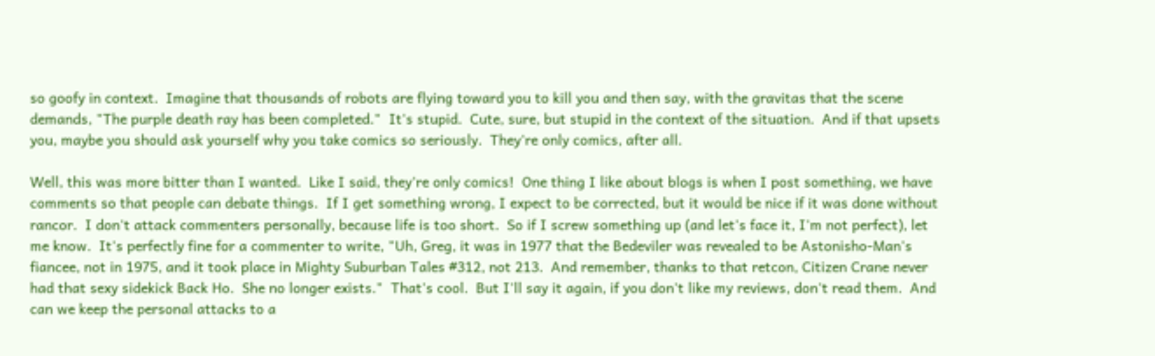so goofy in context.  Imagine that thousands of robots are flying toward you to kill you and then say, with the gravitas that the scene demands, "The purple death ray has been completed."  It's stupid.  Cute, sure, but stupid in the context of the situation.  And if that upsets you, maybe you should ask yourself why you take comics so seriously.  They're only comics, after all.

Well, this was more bitter than I wanted.  Like I said, they're only comics!  One thing I like about blogs is when I post something, we have comments so that people can debate things.  If I get something wrong, I expect to be corrected, but it would be nice if it was done without rancor.  I don't attack commenters personally, because life is too short.  So if I screw something up (and let's face it, I'm not perfect), let me know.  It's perfectly fine for a commenter to write, "Uh, Greg, it was in 1977 that the Bedeviler was revealed to be Astonisho-Man's fiancee, not in 1975, and it took place in Mighty Suburban Tales #312, not 213.  And remember, thanks to that retcon, Citizen Crane never had that sexy sidekick Back Ho.  She no longer exists."  That's cool.  But I'll say it again, if you don't like my reviews, don't read them.  And can we keep the personal attacks to a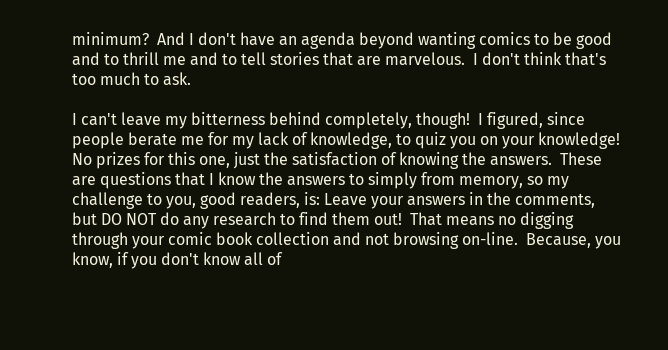minimum?  And I don't have an agenda beyond wanting comics to be good and to thrill me and to tell stories that are marvelous.  I don't think that's too much to ask.

I can't leave my bitterness behind completely, though!  I figured, since people berate me for my lack of knowledge, to quiz you on your knowledge!  No prizes for this one, just the satisfaction of knowing the answers.  These are questions that I know the answers to simply from memory, so my challenge to you, good readers, is: Leave your answers in the comments, but DO NOT do any research to find them out!  That means no digging through your comic book collection and not browsing on-line.  Because, you know, if you don't know all of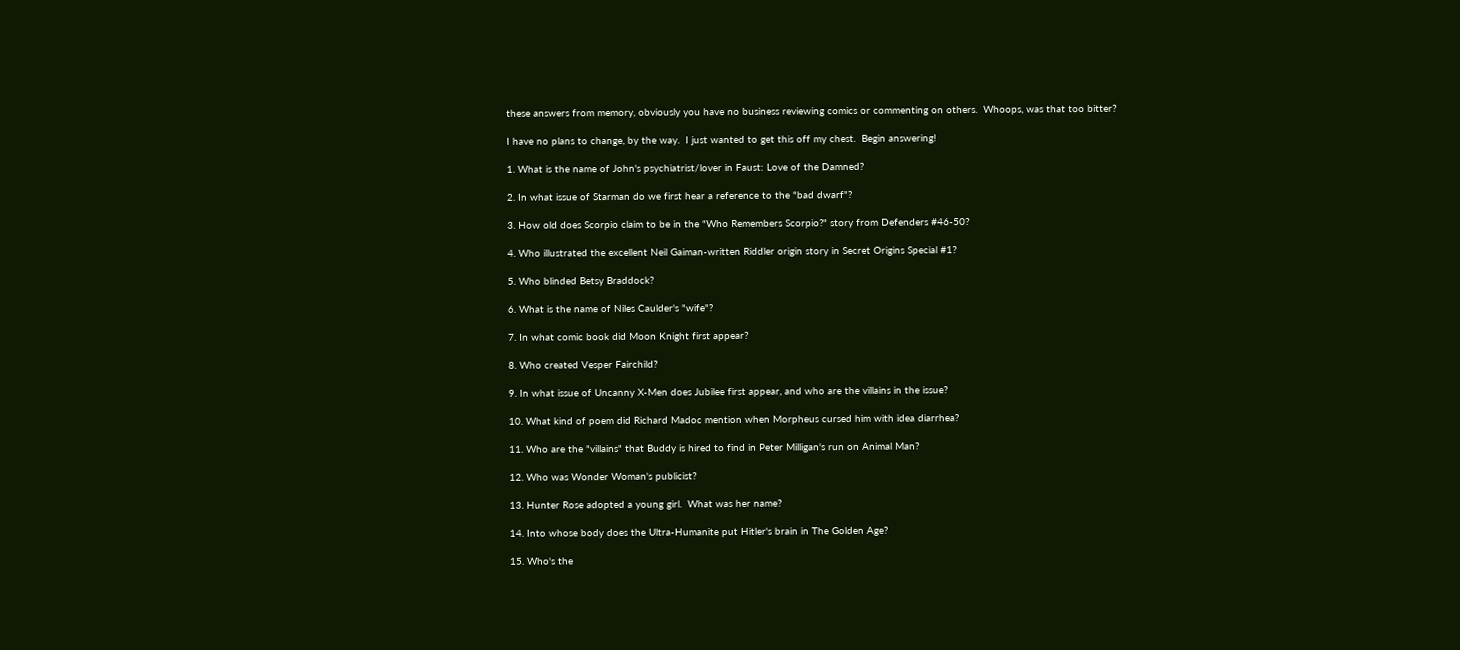these answers from memory, obviously you have no business reviewing comics or commenting on others.  Whoops, was that too bitter?

I have no plans to change, by the way.  I just wanted to get this off my chest.  Begin answering!

1. What is the name of John's psychiatrist/lover in Faust: Love of the Damned?

2. In what issue of Starman do we first hear a reference to the "bad dwarf"?

3. How old does Scorpio claim to be in the "Who Remembers Scorpio?" story from Defenders #46-50?

4. Who illustrated the excellent Neil Gaiman-written Riddler origin story in Secret Origins Special #1?

5. Who blinded Betsy Braddock?

6. What is the name of Niles Caulder's "wife"?

7. In what comic book did Moon Knight first appear?

8. Who created Vesper Fairchild?

9. In what issue of Uncanny X-Men does Jubilee first appear, and who are the villains in the issue?

10. What kind of poem did Richard Madoc mention when Morpheus cursed him with idea diarrhea?

11. Who are the "villains" that Buddy is hired to find in Peter Milligan's run on Animal Man?

12. Who was Wonder Woman's publicist?

13. Hunter Rose adopted a young girl.  What was her name?

14. Into whose body does the Ultra-Humanite put Hitler's brain in The Golden Age?

15. Who's the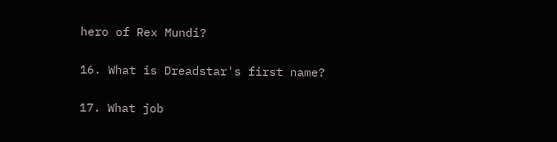hero of Rex Mundi?

16. What is Dreadstar's first name?

17. What job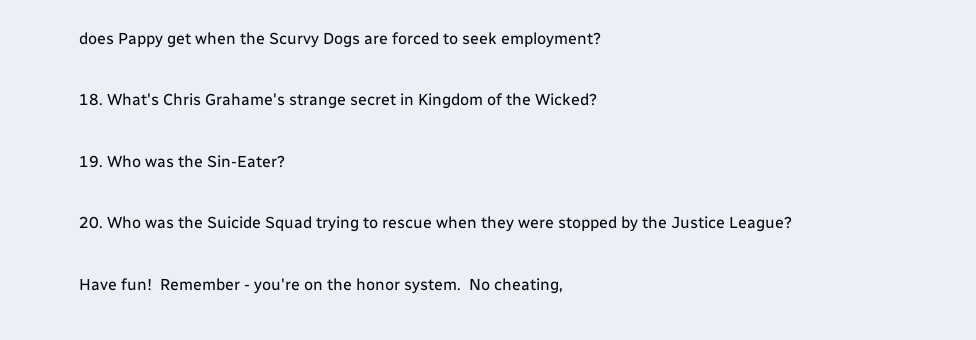does Pappy get when the Scurvy Dogs are forced to seek employment?

18. What's Chris Grahame's strange secret in Kingdom of the Wicked?

19. Who was the Sin-Eater?

20. Who was the Suicide Squad trying to rescue when they were stopped by the Justice League?

Have fun!  Remember - you're on the honor system.  No cheating,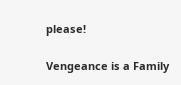please!

Vengeance is a Family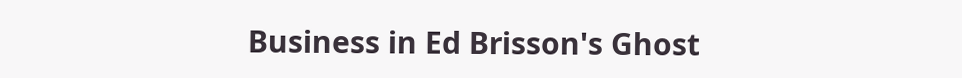Business in Ed Brisson's Ghost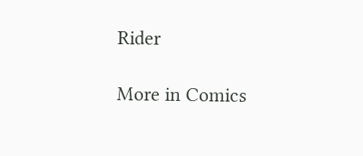Rider

More in Comics